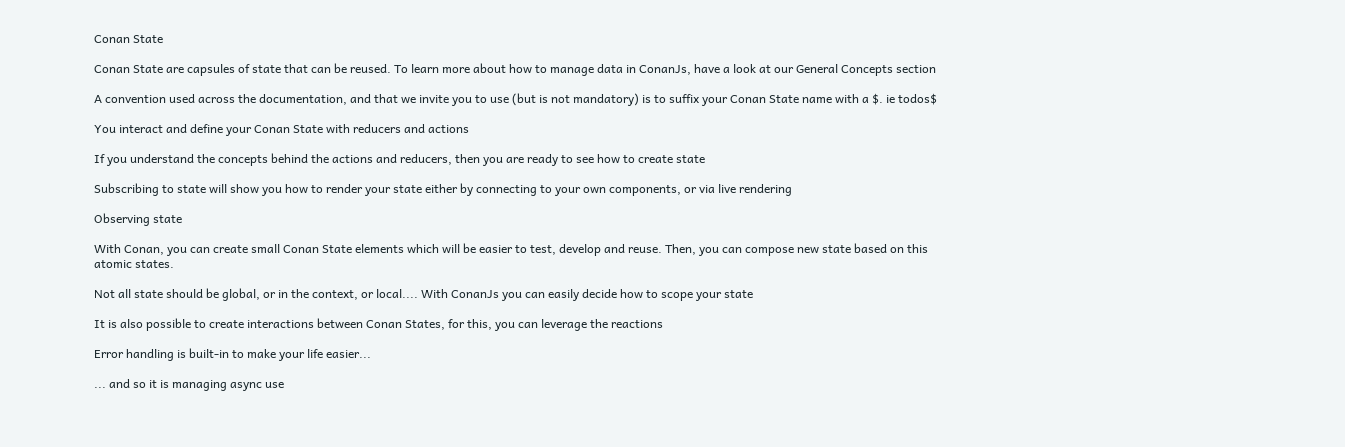Conan State

Conan State are capsules of state that can be reused. To learn more about how to manage data in ConanJs, have a look at our General Concepts section

A convention used across the documentation, and that we invite you to use (but is not mandatory) is to suffix your Conan State name with a $. ie todos$

You interact and define your Conan State with reducers and actions

If you understand the concepts behind the actions and reducers, then you are ready to see how to create state

Subscribing to state will show you how to render your state either by connecting to your own components, or via live rendering

Observing state

With Conan, you can create small Conan State elements which will be easier to test, develop and reuse. Then, you can compose new state based on this atomic states.

Not all state should be global, or in the context, or local.... With ConanJs you can easily decide how to scope your state

It is also possible to create interactions between Conan States, for this, you can leverage the reactions

Error handling is built-in to make your life easier...

... and so it is managing async use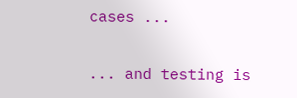cases ...

... and testing is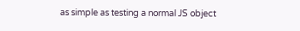as simple as testing a normal JS object